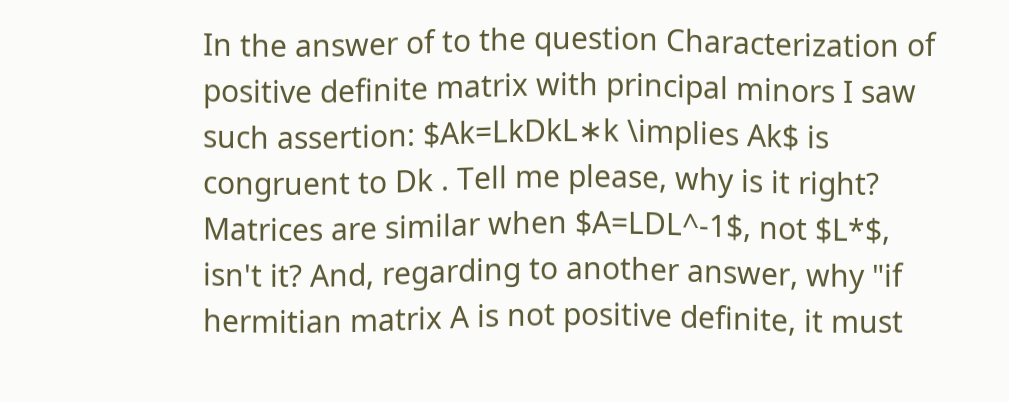In the answer of to the question Characterization of positive definite matrix with principal minors I saw such assertion: $Ak=LkDkL∗k \implies Ak$ is congruent to Dk . Tell me please, why is it right? Matrices are similar when $A=LDL^-1$, not $L*$, isn't it? And, regarding to another answer, why "if hermitian matrix A is not positive definite, it must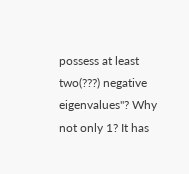possess at least two(???) negative eigenvalues"? Why not only 1? It has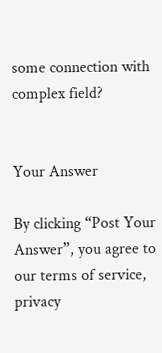some connection with complex field?


Your Answer

By clicking “Post Your Answer”, you agree to our terms of service, privacy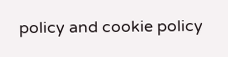policy and cookie policy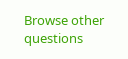Browse other questions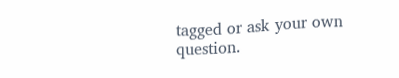tagged or ask your own question.